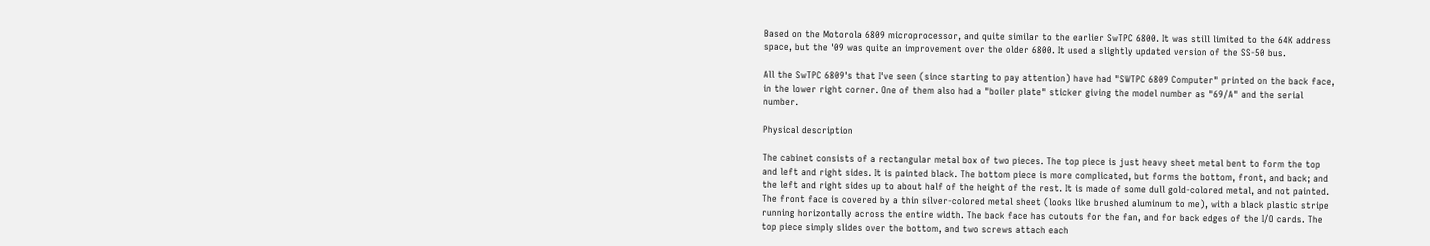Based on the Motorola 6809 microprocessor, and quite similar to the earlier SwTPC 6800. It was still limited to the 64K address space, but the '09 was quite an improvement over the older 6800. It used a slightly updated version of the SS-50 bus.

All the SwTPC 6809's that I've seen (since starting to pay attention) have had "SWTPC 6809 Computer" printed on the back face, in the lower right corner. One of them also had a "boiler plate" sticker giving the model number as "69/A" and the serial number.

Physical description

The cabinet consists of a rectangular metal box of two pieces. The top piece is just heavy sheet metal bent to form the top and left and right sides. It is painted black. The bottom piece is more complicated, but forms the bottom, front, and back; and the left and right sides up to about half of the height of the rest. It is made of some dull gold-colored metal, and not painted. The front face is covered by a thin silver-colored metal sheet (looks like brushed aluminum to me), with a black plastic stripe running horizontally across the entire width. The back face has cutouts for the fan, and for back edges of the I/O cards. The top piece simply slides over the bottom, and two screws attach each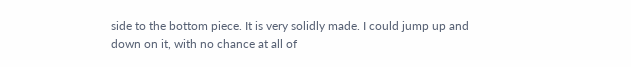side to the bottom piece. It is very solidly made. I could jump up and down on it, with no chance at all of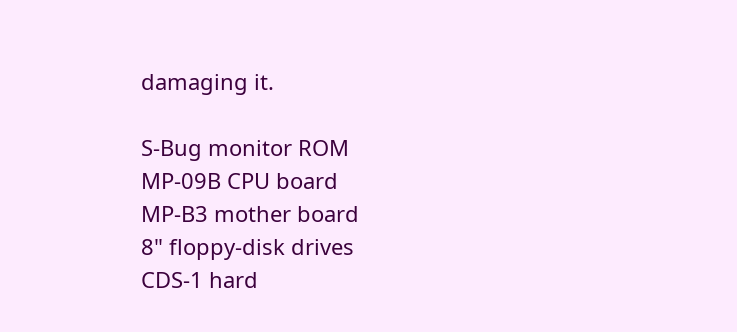damaging it.

S-Bug monitor ROM
MP-09B CPU board
MP-B3 mother board
8" floppy-disk drives
CDS-1 hard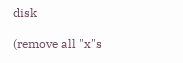disk

(remove all "x"s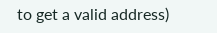to get a valid address)